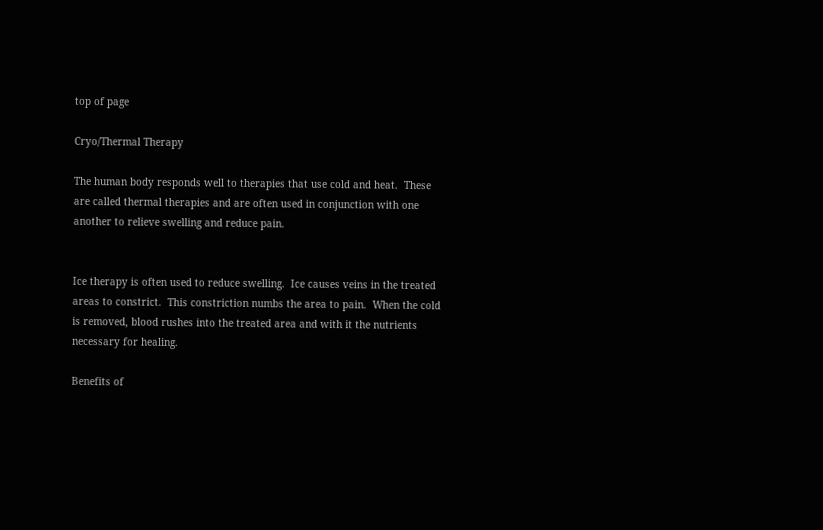top of page

Cryo/Thermal Therapy

The human body responds well to therapies that use cold and heat.  These are called thermal therapies and are often used in conjunction with one another to relieve swelling and reduce pain.


Ice therapy is often used to reduce swelling.  Ice causes veins in the treated areas to constrict.  This constriction numbs the area to pain.  When the cold is removed, blood rushes into the treated area and with it the nutrients necessary for healing.

Benefits of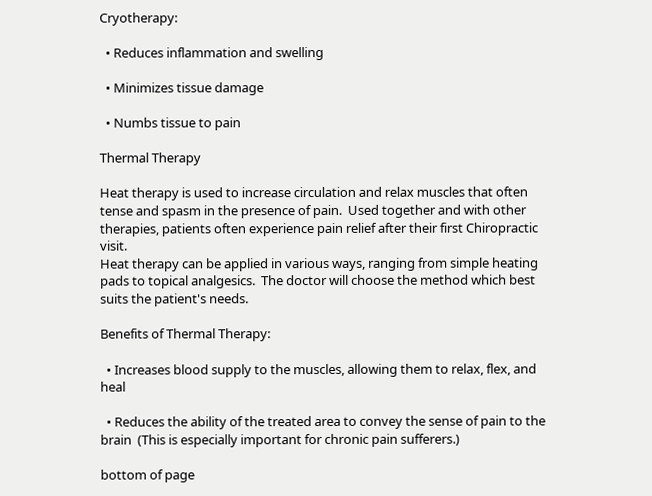Cryotherapy:

  • Reduces inflammation and swelling

  • Minimizes tissue damage

  • Numbs tissue to pain

Thermal Therapy

Heat therapy is used to increase circulation and relax muscles that often tense and spasm in the presence of pain.  Used together and with other therapies, patients often experience pain relief after their first Chiropractic visit.
Heat therapy can be applied in various ways, ranging from simple heating pads to topical analgesics.  The doctor will choose the method which best suits the patient's needs.

Benefits of Thermal Therapy:

  • Increases blood supply to the muscles, allowing them to relax, flex, and heal

  • Reduces the ability of the treated area to convey the sense of pain to the brain  (This is especially important for chronic pain sufferers.)

bottom of page